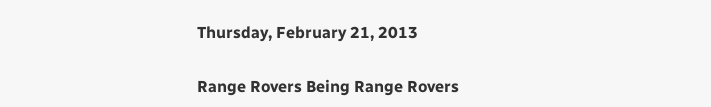Thursday, February 21, 2013

Range Rovers Being Range Rovers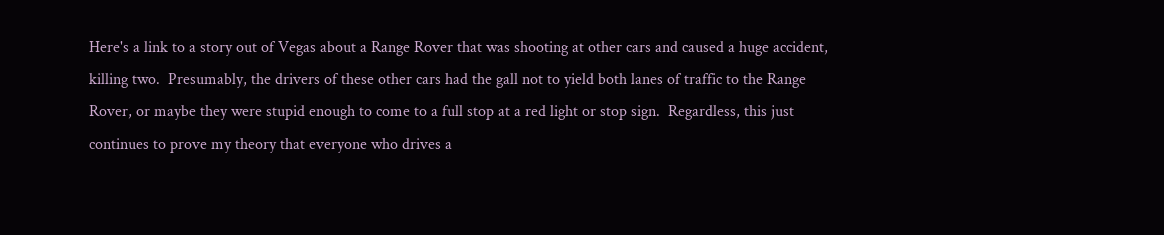Here's a link to a story out of Vegas about a Range Rover that was shooting at other cars and caused a huge accident, killing two.  Presumably, the drivers of these other cars had the gall not to yield both lanes of traffic to the Range Rover, or maybe they were stupid enough to come to a full stop at a red light or stop sign.  Regardless, this just continues to prove my theory that everyone who drives a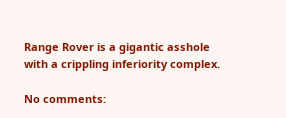Range Rover is a gigantic asshole with a crippling inferiority complex.

No comments: